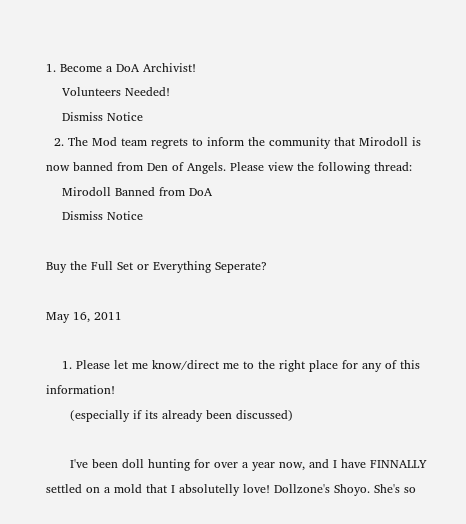1. Become a DoA Archivist!
    Volunteers Needed!
    Dismiss Notice
  2. The Mod team regrets to inform the community that Mirodoll is now banned from Den of Angels. Please view the following thread:
    Mirodoll Banned from DoA
    Dismiss Notice

Buy the Full Set or Everything Seperate?

May 16, 2011

    1. Please let me know/direct me to the right place for any of this information!
      (especially if its already been discussed)

      I've been doll hunting for over a year now, and I have FINNALLY settled on a mold that I absolutelly love! Dollzone's Shoyo. She's so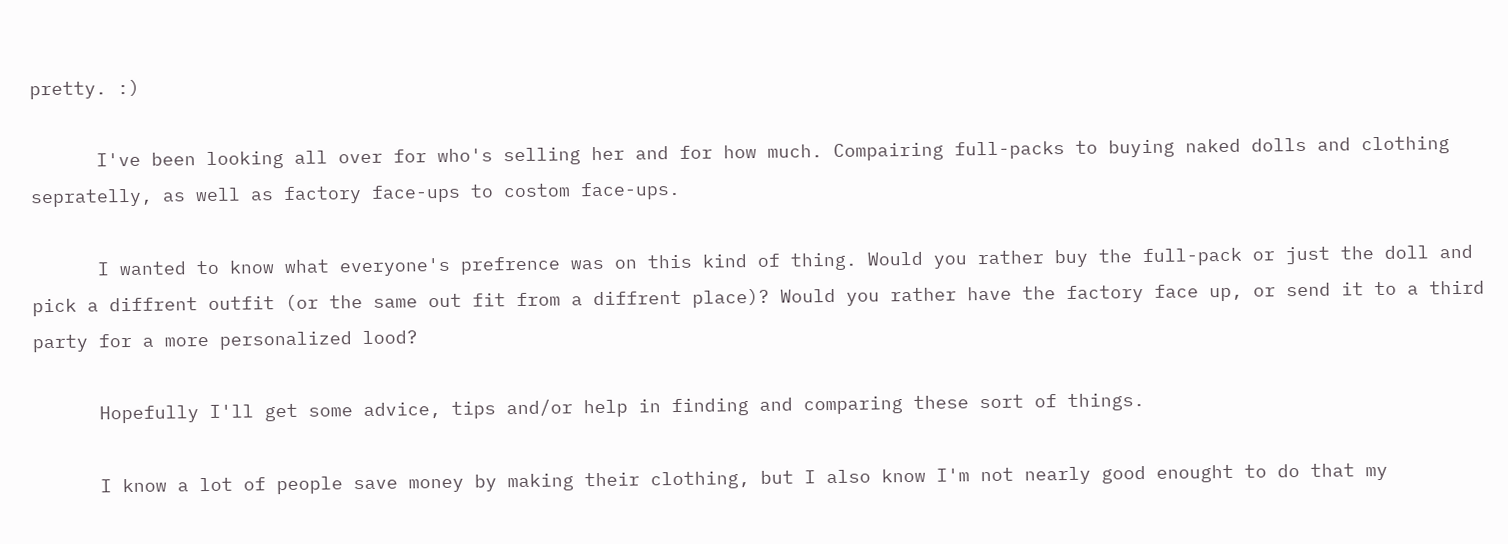pretty. :)

      I've been looking all over for who's selling her and for how much. Compairing full-packs to buying naked dolls and clothing sepratelly, as well as factory face-ups to costom face-ups.

      I wanted to know what everyone's prefrence was on this kind of thing. Would you rather buy the full-pack or just the doll and pick a diffrent outfit (or the same out fit from a diffrent place)? Would you rather have the factory face up, or send it to a third party for a more personalized lood?

      Hopefully I'll get some advice, tips and/or help in finding and comparing these sort of things.

      I know a lot of people save money by making their clothing, but I also know I'm not nearly good enought to do that my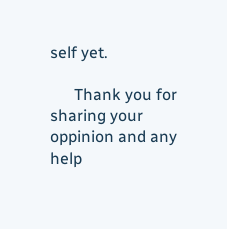self yet.

      Thank you for sharing your oppinion and any help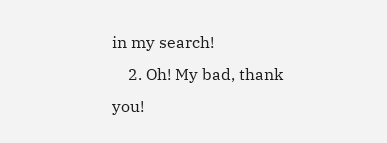in my search!
    2. Oh! My bad, thank you!